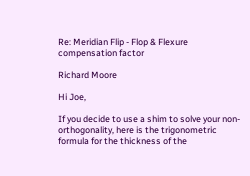Re: Meridian Flip - Flop & Flexure compensation factor

Richard Moore

Hi Joe,

If you decide to use a shim to solve your non-orthogonality, here is the trigonometric formula for the thickness of the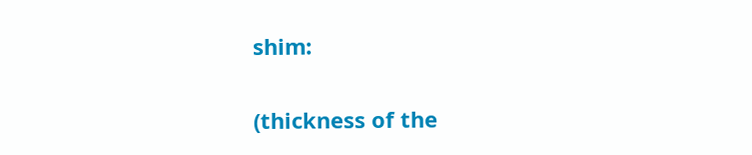shim:

(thickness of the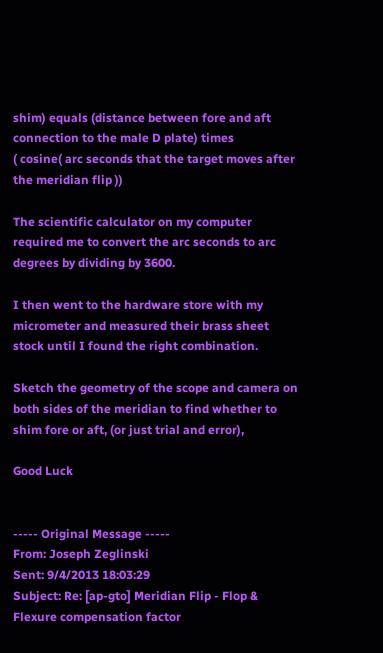shim) equals (distance between fore and aft connection to the male D plate) times
( cosine( arc seconds that the target moves after the meridian flip ))

The scientific calculator on my computer required me to convert the arc seconds to arc degrees by dividing by 3600.

I then went to the hardware store with my micrometer and measured their brass sheet stock until I found the right combination.

Sketch the geometry of the scope and camera on both sides of the meridian to find whether to shim fore or aft, (or just trial and error),

Good Luck


----- Original Message -----
From: Joseph Zeglinski
Sent: 9/4/2013 18:03:29
Subject: Re: [ap-gto] Meridian Flip - Flop & Flexure compensation factor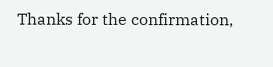Thanks for the confirmation,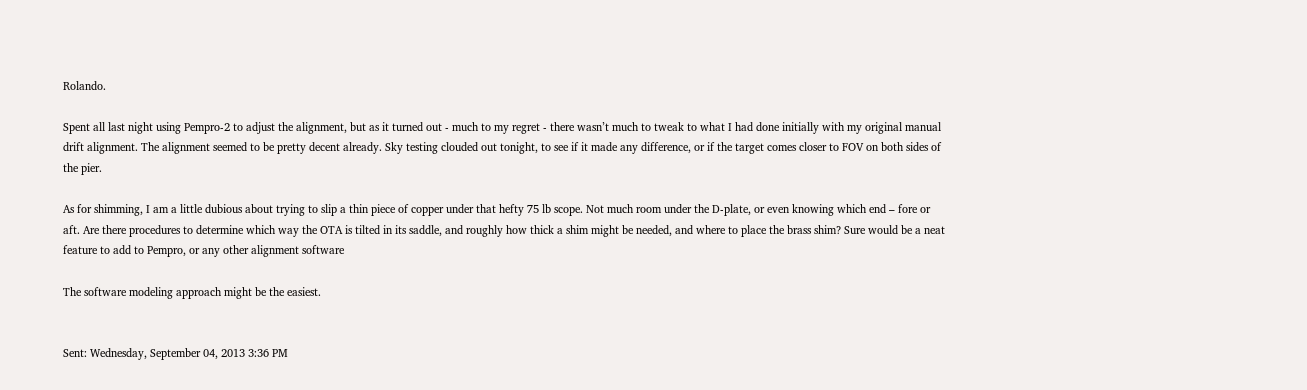Rolando.

Spent all last night using Pempro-2 to adjust the alignment, but as it turned out - much to my regret - there wasn’t much to tweak to what I had done initially with my original manual drift alignment. The alignment seemed to be pretty decent already. Sky testing clouded out tonight, to see if it made any difference, or if the target comes closer to FOV on both sides of the pier.

As for shimming, I am a little dubious about trying to slip a thin piece of copper under that hefty 75 lb scope. Not much room under the D-plate, or even knowing which end – fore or aft. Are there procedures to determine which way the OTA is tilted in its saddle, and roughly how thick a shim might be needed, and where to place the brass shim? Sure would be a neat feature to add to Pempro, or any other alignment software

The software modeling approach might be the easiest.


Sent: Wednesday, September 04, 2013 3:36 PM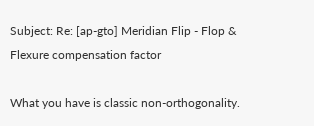Subject: Re: [ap-gto] Meridian Flip - Flop & Flexure compensation factor

What you have is classic non-orthogonality.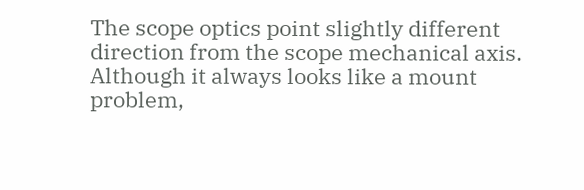The scope optics point slightly different direction from the scope mechanical axis. Although it always looks like a mount problem,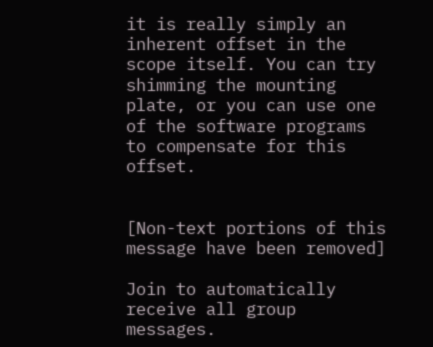it is really simply an inherent offset in the scope itself. You can try shimming the mounting plate, or you can use one of the software programs to compensate for this offset.


[Non-text portions of this message have been removed]

Join to automatically receive all group messages.